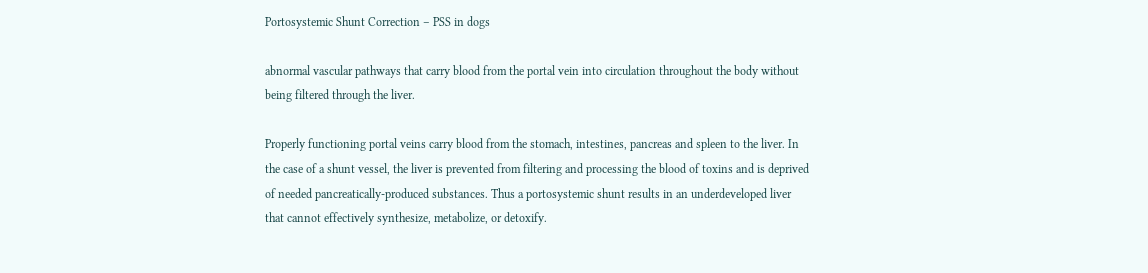Portosystemic Shunt Correction – PSS in dogs

abnormal vascular pathways that carry blood from the portal vein into circulation throughout the body without being filtered through the liver.

Properly functioning portal veins carry blood from the stomach, intestines, pancreas and spleen to the liver. In the case of a shunt vessel, the liver is prevented from filtering and processing the blood of toxins and is deprived of needed pancreatically-produced substances. Thus a portosystemic shunt results in an underdeveloped liver that cannot effectively synthesize, metabolize, or detoxify.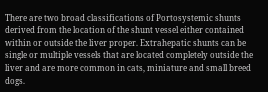There are two broad classifications of Portosystemic shunts derived from the location of the shunt vessel either contained within or outside the liver proper. Extrahepatic shunts can be single or multiple vessels that are located completely outside the liver and are more common in cats, miniature and small breed dogs.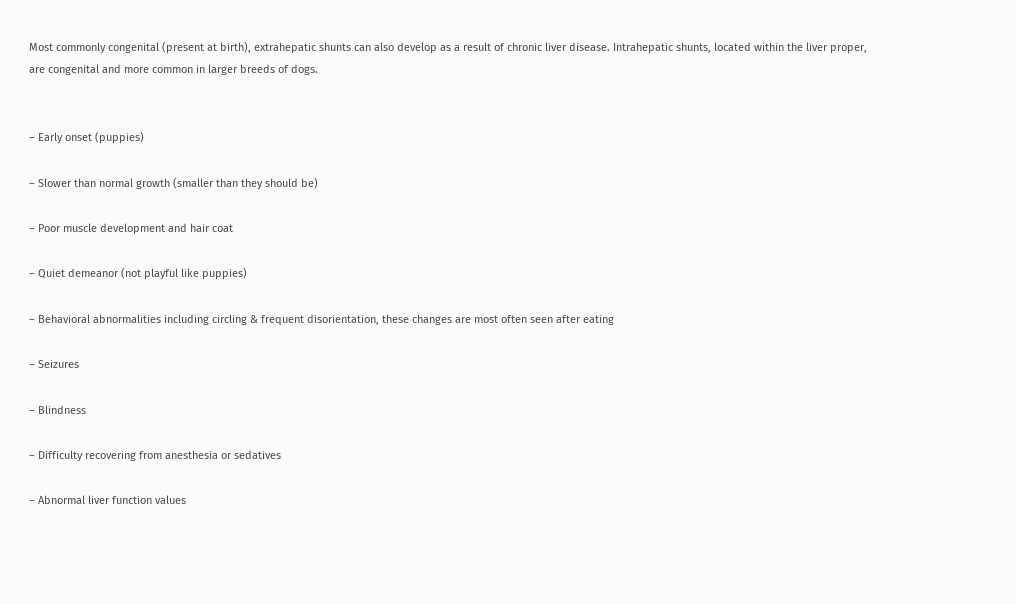Most commonly congenital (present at birth), extrahepatic shunts can also develop as a result of chronic liver disease. Intrahepatic shunts, located within the liver proper, are congenital and more common in larger breeds of dogs.


– Early onset (puppies)

– Slower than normal growth (smaller than they should be)

– Poor muscle development and hair coat

– Quiet demeanor (not playful like puppies)

– Behavioral abnormalities including circling & frequent disorientation, these changes are most often seen after eating

– Seizures

– Blindness

– Difficulty recovering from anesthesia or sedatives

– Abnormal liver function values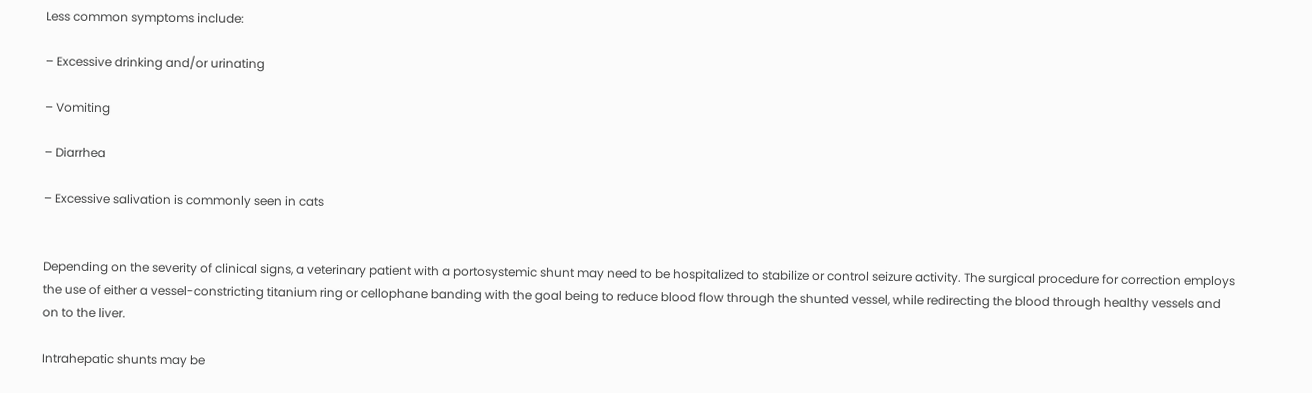Less common symptoms include:

– Excessive drinking and/or urinating

– Vomiting

– Diarrhea

– Excessive salivation is commonly seen in cats


Depending on the severity of clinical signs, a veterinary patient with a portosystemic shunt may need to be hospitalized to stabilize or control seizure activity. The surgical procedure for correction employs the use of either a vessel-constricting titanium ring or cellophane banding with the goal being to reduce blood flow through the shunted vessel, while redirecting the blood through healthy vessels and on to the liver.

Intrahepatic shunts may be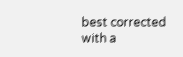best corrected with a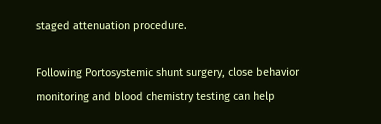staged attenuation procedure.

Following Portosystemic shunt surgery, close behavior monitoring and blood chemistry testing can help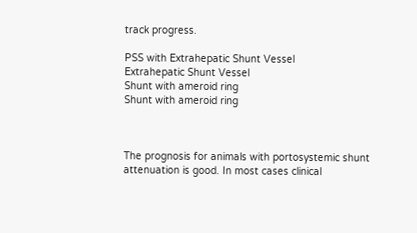track progress.

PSS with Extrahepatic Shunt Vessel
Extrahepatic Shunt Vessel
Shunt with ameroid ring
Shunt with ameroid ring



The prognosis for animals with portosystemic shunt attenuation is good. In most cases clinical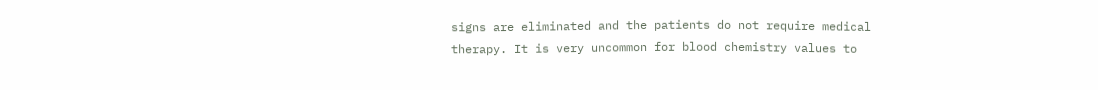signs are eliminated and the patients do not require medical therapy. It is very uncommon for blood chemistry values to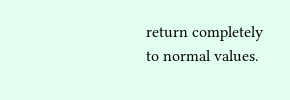return completely to normal values.